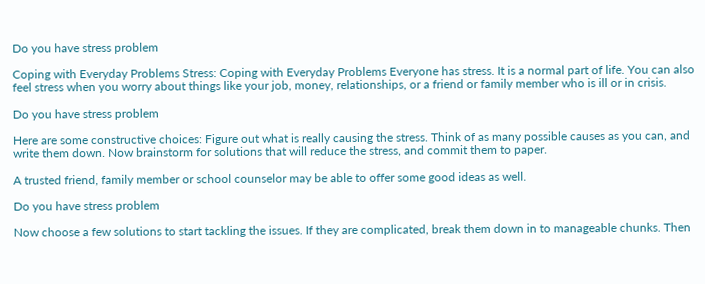Do you have stress problem

Coping with Everyday Problems Stress: Coping with Everyday Problems Everyone has stress. It is a normal part of life. You can also feel stress when you worry about things like your job, money, relationships, or a friend or family member who is ill or in crisis.

Do you have stress problem

Here are some constructive choices: Figure out what is really causing the stress. Think of as many possible causes as you can, and write them down. Now brainstorm for solutions that will reduce the stress, and commit them to paper.

A trusted friend, family member or school counselor may be able to offer some good ideas as well.

Do you have stress problem

Now choose a few solutions to start tackling the issues. If they are complicated, break them down in to manageable chunks. Then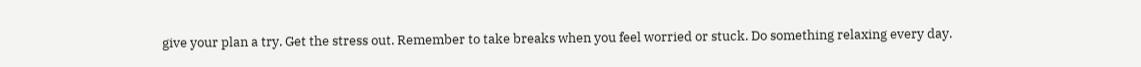give your plan a try. Get the stress out. Remember to take breaks when you feel worried or stuck. Do something relaxing every day.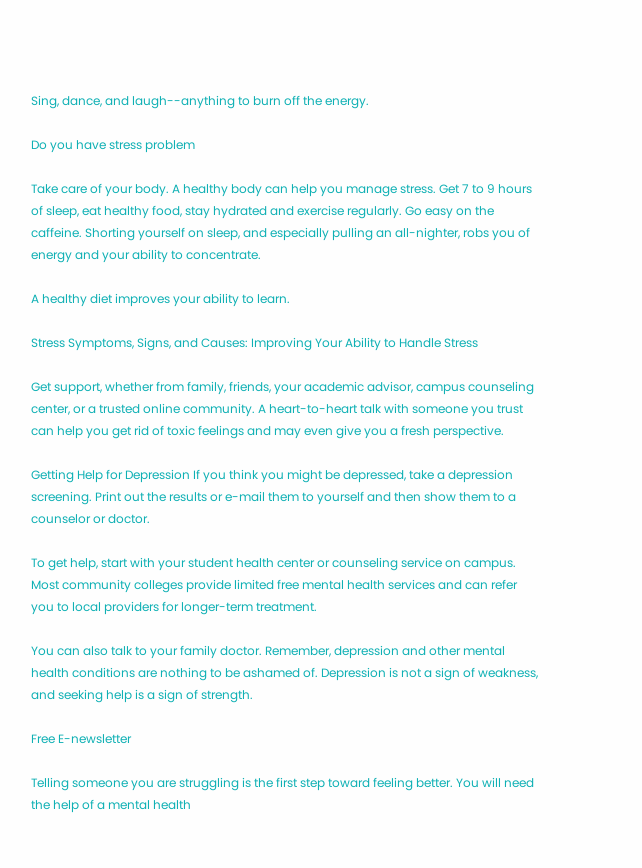Sing, dance, and laugh--anything to burn off the energy.

Do you have stress problem

Take care of your body. A healthy body can help you manage stress. Get 7 to 9 hours of sleep, eat healthy food, stay hydrated and exercise regularly. Go easy on the caffeine. Shorting yourself on sleep, and especially pulling an all-nighter, robs you of energy and your ability to concentrate.

A healthy diet improves your ability to learn.

Stress Symptoms, Signs, and Causes: Improving Your Ability to Handle Stress

Get support, whether from family, friends, your academic advisor, campus counseling center, or a trusted online community. A heart-to-heart talk with someone you trust can help you get rid of toxic feelings and may even give you a fresh perspective.

Getting Help for Depression If you think you might be depressed, take a depression screening. Print out the results or e-mail them to yourself and then show them to a counselor or doctor.

To get help, start with your student health center or counseling service on campus. Most community colleges provide limited free mental health services and can refer you to local providers for longer-term treatment.

You can also talk to your family doctor. Remember, depression and other mental health conditions are nothing to be ashamed of. Depression is not a sign of weakness, and seeking help is a sign of strength.

Free E-newsletter

Telling someone you are struggling is the first step toward feeling better. You will need the help of a mental health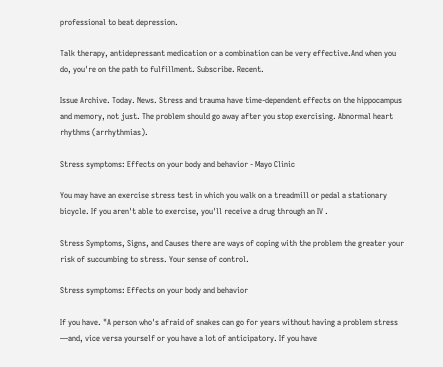professional to beat depression.

Talk therapy, antidepressant medication or a combination can be very effective.And when you do, you're on the path to fulfillment. Subscribe. Recent.

Issue Archive. Today. News. Stress and trauma have time-dependent effects on the hippocampus and memory, not just. The problem should go away after you stop exercising. Abnormal heart rhythms (arrhythmias).

Stress symptoms: Effects on your body and behavior - Mayo Clinic

You may have an exercise stress test in which you walk on a treadmill or pedal a stationary bicycle. If you aren't able to exercise, you'll receive a drug through an IV .

Stress Symptoms, Signs, and Causes there are ways of coping with the problem the greater your risk of succumbing to stress. Your sense of control.

Stress symptoms: Effects on your body and behavior

If you have. "A person who's afraid of snakes can go for years without having a problem stress —and, vice versa yourself or you have a lot of anticipatory. If you have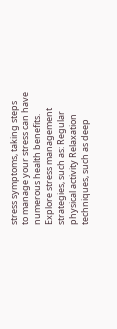stress symptoms, taking steps to manage your stress can have numerous health benefits. Explore stress management strategies, such as: Regular physical activity Relaxation techniques, such as deep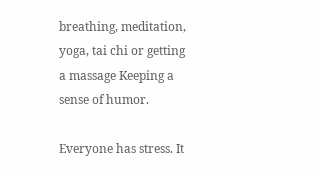breathing, meditation, yoga, tai chi or getting a massage Keeping a sense of humor.

Everyone has stress. It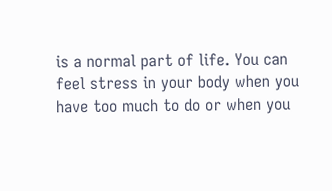is a normal part of life. You can feel stress in your body when you have too much to do or when you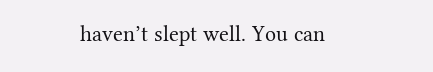haven’t slept well. You can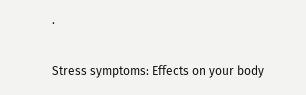.

Stress symptoms: Effects on your body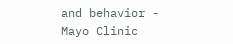and behavior - Mayo Clinic